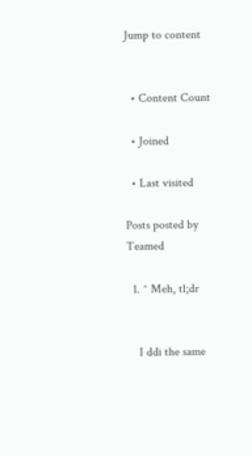Jump to content


  • Content Count

  • Joined

  • Last visited

Posts posted by Teamed

  1. ^ Meh, tl;dr


    I ddi the same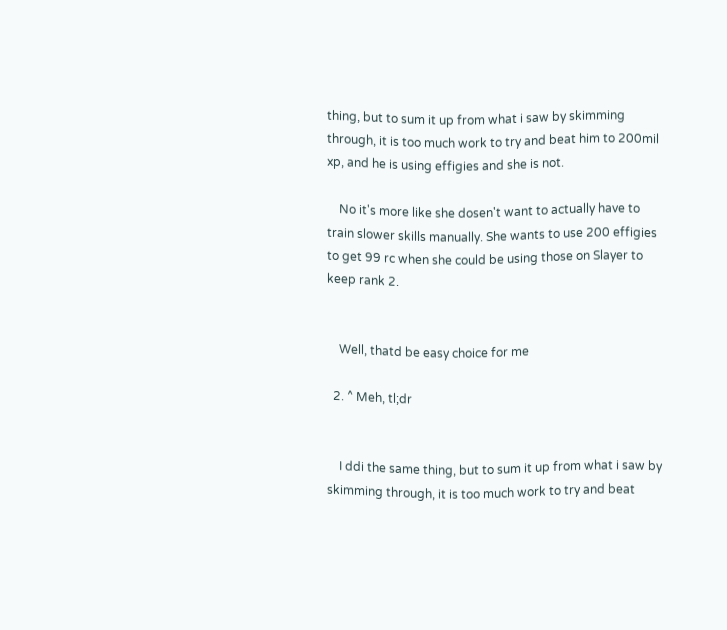thing, but to sum it up from what i saw by skimming through, it is too much work to try and beat him to 200mil xp, and he is using effigies and she is not.

    No it's more like she dosen't want to actually have to train slower skills manually. She wants to use 200 effigies to get 99 rc when she could be using those on Slayer to keep rank 2.


    Well, thatd be easy choice for me

  2. ^ Meh, tl;dr


    I ddi the same thing, but to sum it up from what i saw by skimming through, it is too much work to try and beat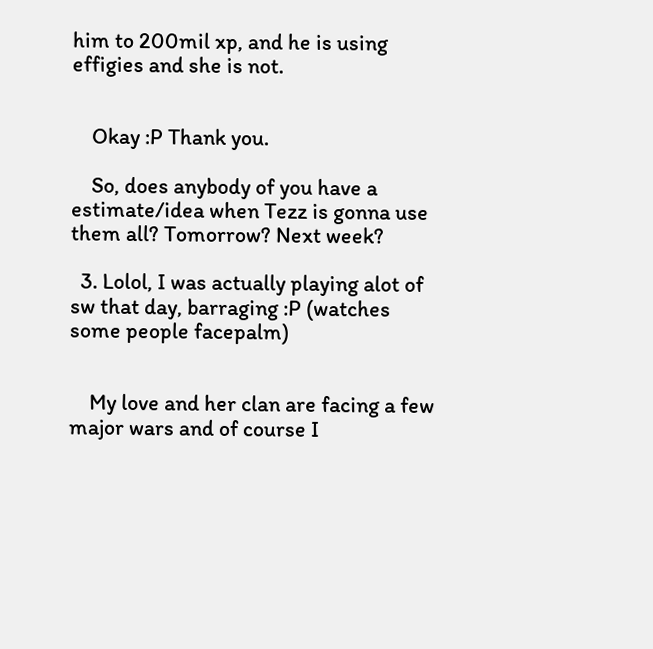him to 200mil xp, and he is using effigies and she is not.


    Okay :P Thank you.

    So, does anybody of you have a estimate/idea when Tezz is gonna use them all? Tomorrow? Next week?

  3. Lolol, I was actually playing alot of sw that day, barraging :P (watches some people facepalm)


    My love and her clan are facing a few major wars and of course I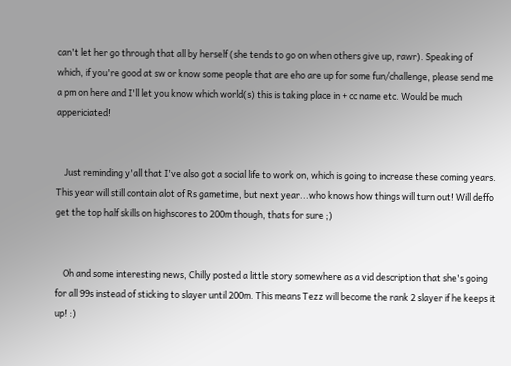can't let her go through that all by herself (she tends to go on when others give up, rawr). Speaking of which, if you're good at sw or know some people that are eho are up for some fun/challenge, please send me a pm on here and I'll let you know which world(s) this is taking place in + cc name etc. Would be much appericiated!


    Just reminding y'all that I've also got a social life to work on, which is going to increase these coming years. This year will still contain alot of Rs gametime, but next year...who knows how things will turn out! Will deffo get the top half skills on highscores to 200m though, thats for sure ;)


    Oh and some interesting news, Chilly posted a little story somewhere as a vid description that she's going for all 99s instead of sticking to slayer until 200m. This means Tezz will become the rank 2 slayer if he keeps it up! :)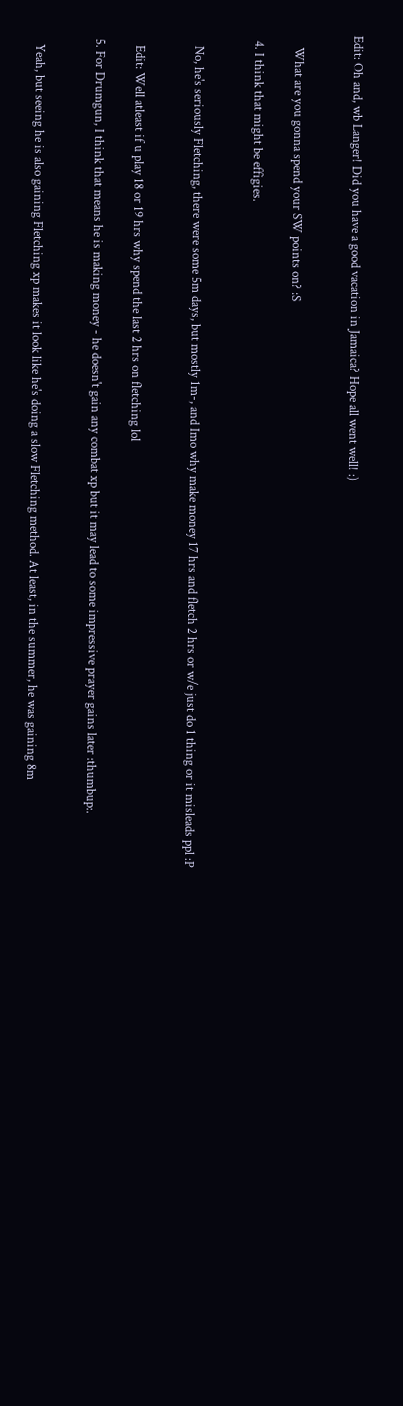Edit: Oh and, wb Langer! Did you have a good vacation in Jamaica? Hope all went well! :)


    What are you gonna spend your SW points on? :S

  4. I think that might be effigies.


    No, he's seriously Fletching, there were some 5m days, but mostly 1m-, and Imo why make money 17 hrs and fletch 2 hrs or w/e just do 1 thing or it misleads ppl :P


    Edit: Well atleast if u play 18 or 19 hrs why spend the last 2 hrs on fletching lol

  5. For Drumgun, I think that means he is making money - he doesn't gain any combat xp but it may lead to some impressive prayer gains later :thumbup:.


    Yeah, but seeing he is also gaining Fletching xp makes it look like he's doing a slow Fletching method. At least, in the summer, he was gaining 8m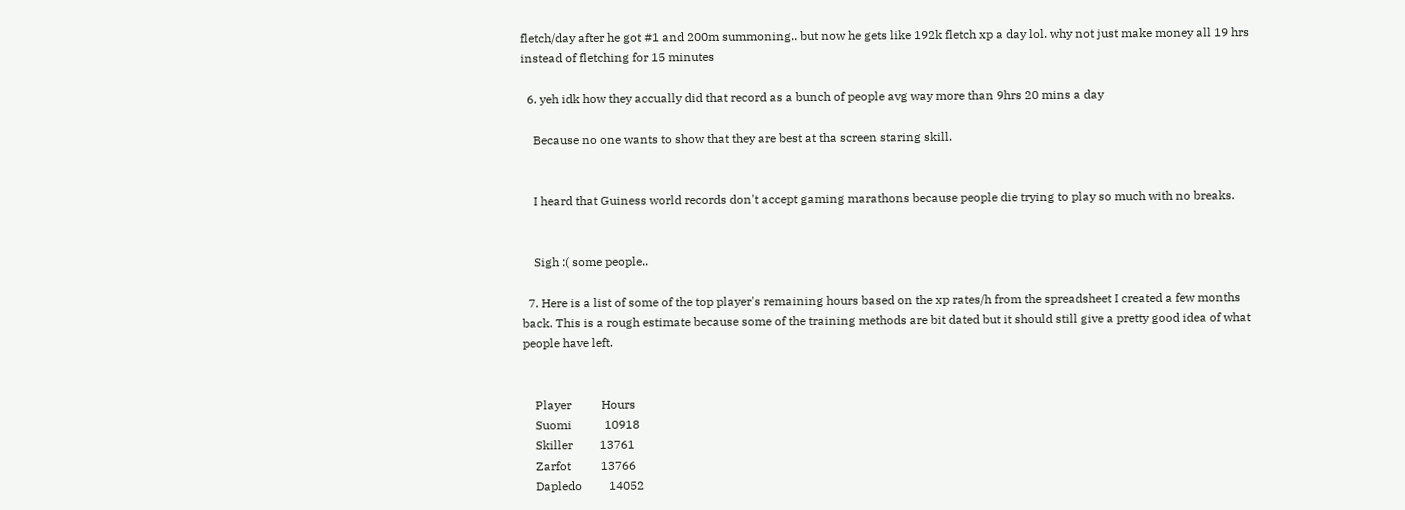fletch/day after he got #1 and 200m summoning.. but now he gets like 192k fletch xp a day lol. why not just make money all 19 hrs instead of fletching for 15 minutes

  6. yeh idk how they accually did that record as a bunch of people avg way more than 9hrs 20 mins a day

    Because no one wants to show that they are best at tha screen staring skill.


    I heard that Guiness world records don't accept gaming marathons because people die trying to play so much with no breaks.


    Sigh :( some people..

  7. Here is a list of some of the top player's remaining hours based on the xp rates/h from the spreadsheet I created a few months back. This is a rough estimate because some of the training methods are bit dated but it should still give a pretty good idea of what people have left.


    Player          Hours
    Suomi           10918
    Skiller         13761
    Zarfot          13766
    Dapledo         14052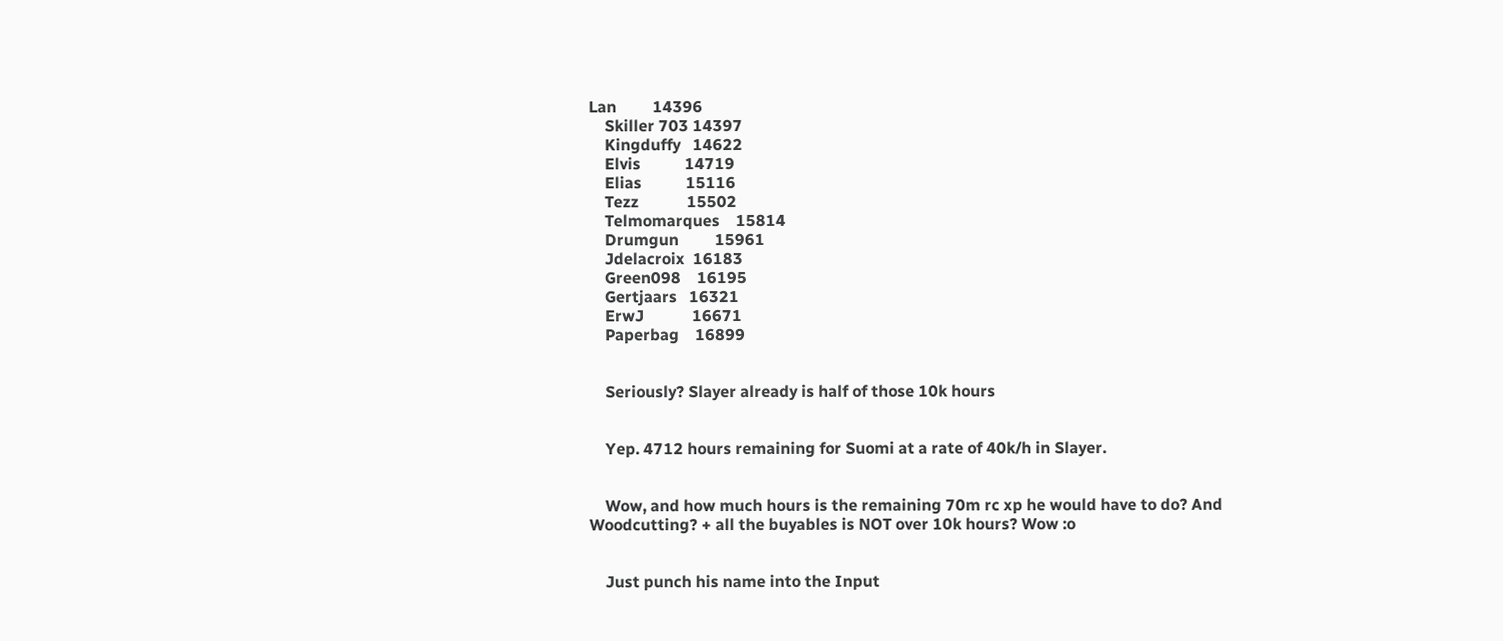Lan         14396
    Skiller 703 14397
    Kingduffy   14622
    Elvis           14719
    Elias           15116
    Tezz            15502
    Telmomarques    15814
    Drumgun         15961
    Jdelacroix  16183
    Green098    16195
    Gertjaars   16321
    ErwJ            16671
    Paperbag    16899


    Seriously? Slayer already is half of those 10k hours


    Yep. 4712 hours remaining for Suomi at a rate of 40k/h in Slayer.


    Wow, and how much hours is the remaining 70m rc xp he would have to do? And Woodcutting? + all the buyables is NOT over 10k hours? Wow :o


    Just punch his name into the Input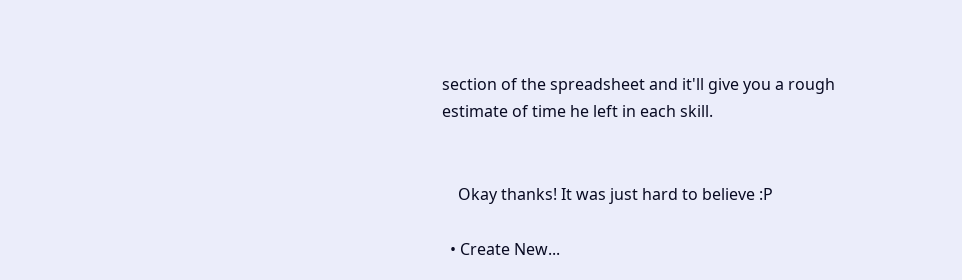section of the spreadsheet and it'll give you a rough estimate of time he left in each skill.


    Okay thanks! It was just hard to believe :P

  • Create New...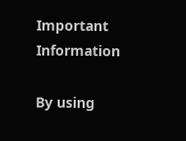Important Information

By using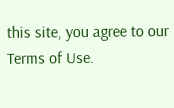this site, you agree to our Terms of Use.